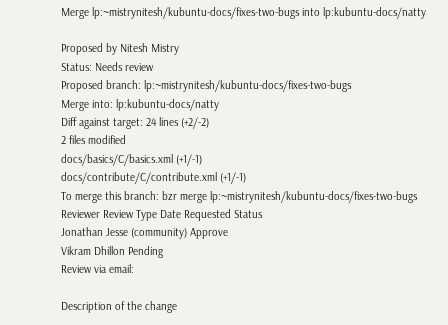Merge lp:~mistrynitesh/kubuntu-docs/fixes-two-bugs into lp:kubuntu-docs/natty

Proposed by Nitesh Mistry
Status: Needs review
Proposed branch: lp:~mistrynitesh/kubuntu-docs/fixes-two-bugs
Merge into: lp:kubuntu-docs/natty
Diff against target: 24 lines (+2/-2)
2 files modified
docs/basics/C/basics.xml (+1/-1)
docs/contribute/C/contribute.xml (+1/-1)
To merge this branch: bzr merge lp:~mistrynitesh/kubuntu-docs/fixes-two-bugs
Reviewer Review Type Date Requested Status
Jonathan Jesse (community) Approve
Vikram Dhillon Pending
Review via email:

Description of the change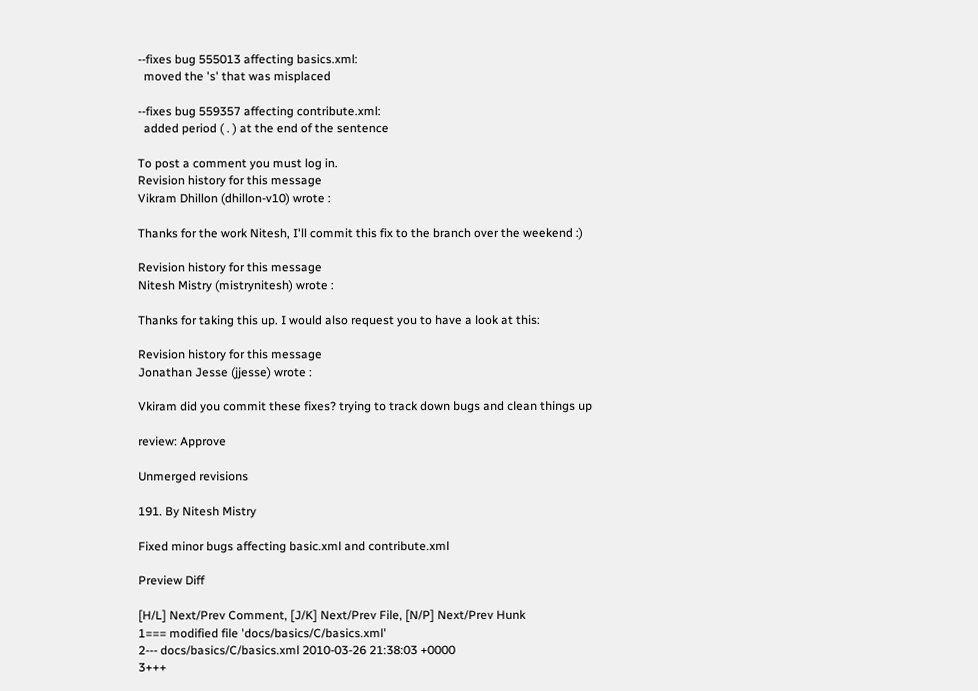--fixes bug 555013 affecting basics.xml:
  moved the 's' that was misplaced

--fixes bug 559357 affecting contribute.xml:
  added period ( . ) at the end of the sentence

To post a comment you must log in.
Revision history for this message
Vikram Dhillon (dhillon-v10) wrote :

Thanks for the work Nitesh, I'll commit this fix to the branch over the weekend :)

Revision history for this message
Nitesh Mistry (mistrynitesh) wrote :

Thanks for taking this up. I would also request you to have a look at this:

Revision history for this message
Jonathan Jesse (jjesse) wrote :

Vkiram did you commit these fixes? trying to track down bugs and clean things up

review: Approve

Unmerged revisions

191. By Nitesh Mistry

Fixed minor bugs affecting basic.xml and contribute.xml

Preview Diff

[H/L] Next/Prev Comment, [J/K] Next/Prev File, [N/P] Next/Prev Hunk
1=== modified file 'docs/basics/C/basics.xml'
2--- docs/basics/C/basics.xml 2010-03-26 21:38:03 +0000
3+++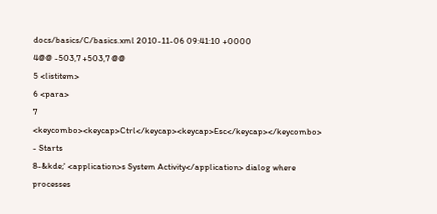docs/basics/C/basics.xml 2010-11-06 09:41:10 +0000
4@@ -503,7 +503,7 @@
5 <listitem>
6 <para>
7 <keycombo><keycap>Ctrl</keycap><keycap>Esc</keycap></keycombo> - Starts
8-&kde;' <application>s System Activity</application> dialog where processes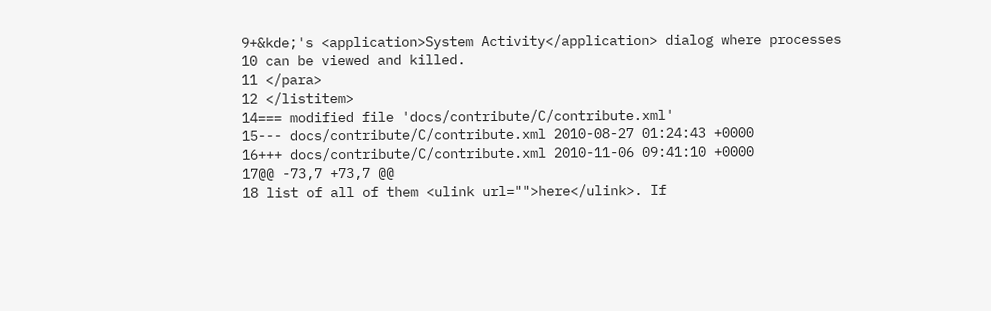9+&kde;'s <application>System Activity</application> dialog where processes
10 can be viewed and killed.
11 </para>
12 </listitem>
14=== modified file 'docs/contribute/C/contribute.xml'
15--- docs/contribute/C/contribute.xml 2010-08-27 01:24:43 +0000
16+++ docs/contribute/C/contribute.xml 2010-11-06 09:41:10 +0000
17@@ -73,7 +73,7 @@
18 list of all of them <ulink url="">here</ulink>. If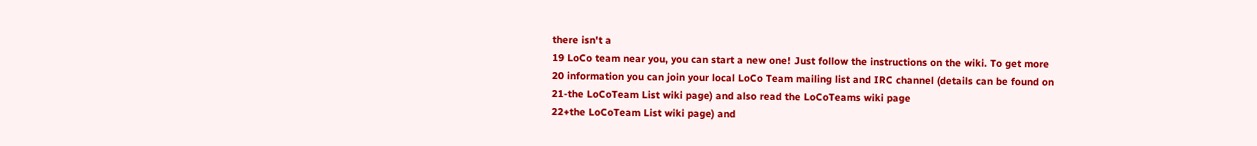there isn't a
19 LoCo team near you, you can start a new one! Just follow the instructions on the wiki. To get more
20 information you can join your local LoCo Team mailing list and IRC channel (details can be found on
21-the LoCoTeam List wiki page) and also read the LoCoTeams wiki page
22+the LoCoTeam List wiki page) and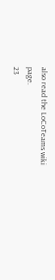also read the LoCoTeams wiki page.
23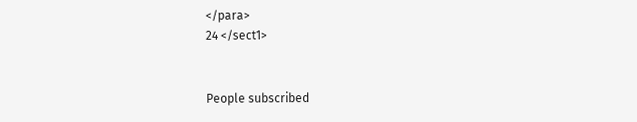</para>
24 </sect1>


People subscribed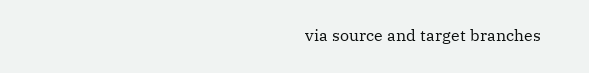via source and target branches